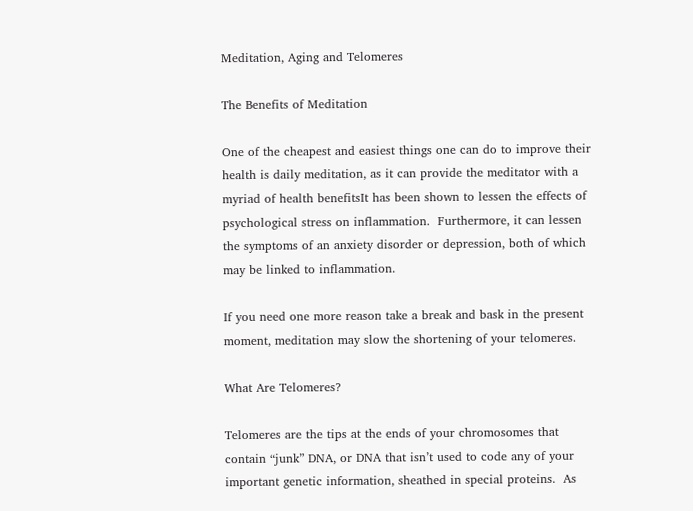Meditation, Aging and Telomeres

The Benefits of Meditation

One of the cheapest and easiest things one can do to improve their health is daily meditation, as it can provide the meditator with a myriad of health benefitsIt has been shown to lessen the effects of psychological stress on inflammation.  Furthermore, it can lessen the symptoms of an anxiety disorder or depression, both of which may be linked to inflammation.

If you need one more reason take a break and bask in the present moment, meditation may slow the shortening of your telomeres.

What Are Telomeres?

Telomeres are the tips at the ends of your chromosomes that contain “junk” DNA, or DNA that isn’t used to code any of your important genetic information, sheathed in special proteins.  As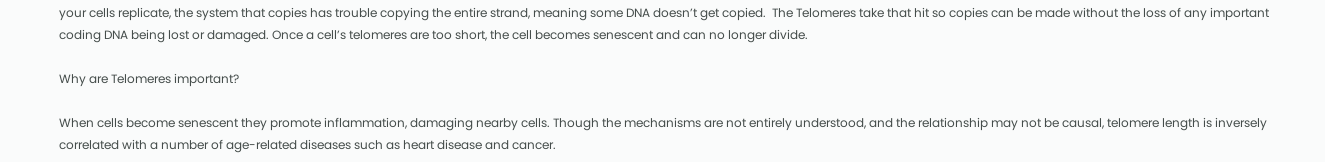your cells replicate, the system that copies has trouble copying the entire strand, meaning some DNA doesn’t get copied.  The Telomeres take that hit so copies can be made without the loss of any important coding DNA being lost or damaged. Once a cell’s telomeres are too short, the cell becomes senescent and can no longer divide.

Why are Telomeres important?

When cells become senescent they promote inflammation, damaging nearby cells. Though the mechanisms are not entirely understood, and the relationship may not be causal, telomere length is inversely correlated with a number of age-related diseases such as heart disease and cancer.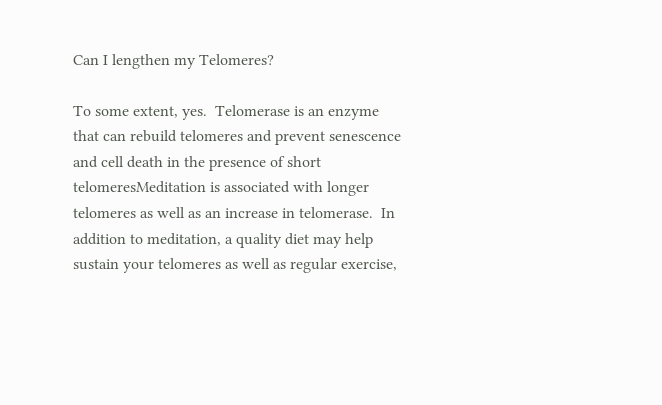Can I lengthen my Telomeres?

To some extent, yes.  Telomerase is an enzyme that can rebuild telomeres and prevent senescence and cell death in the presence of short telomeresMeditation is associated with longer telomeres as well as an increase in telomerase.  In addition to meditation, a quality diet may help sustain your telomeres as well as regular exercise,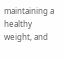maintaining a healthy weight, and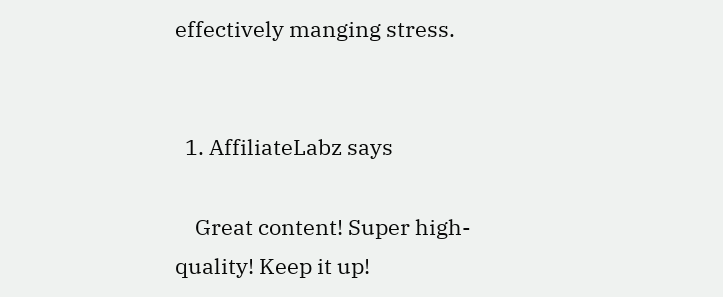effectively manging stress.


  1. AffiliateLabz says

    Great content! Super high-quality! Keep it up!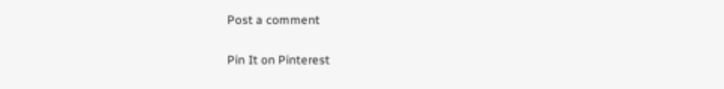Post a comment

Pin It on Pinterest